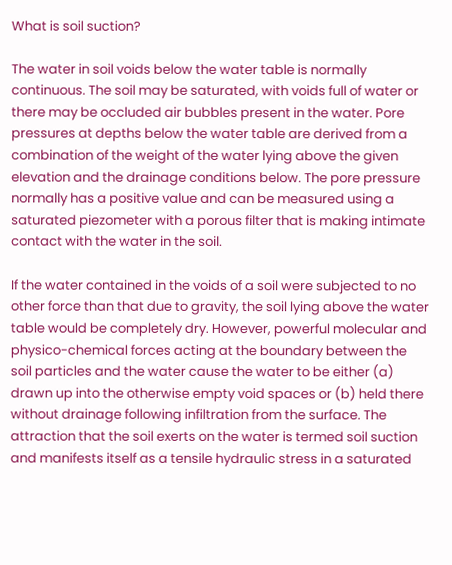What is soil suction?

The water in soil voids below the water table is normally continuous. The soil may be saturated, with voids full of water or there may be occluded air bubbles present in the water. Pore pressures at depths below the water table are derived from a combination of the weight of the water lying above the given elevation and the drainage conditions below. The pore pressure normally has a positive value and can be measured using a saturated piezometer with a porous filter that is making intimate contact with the water in the soil.

If the water contained in the voids of a soil were subjected to no other force than that due to gravity, the soil lying above the water table would be completely dry. However, powerful molecular and physico-chemical forces acting at the boundary between the soil particles and the water cause the water to be either (a) drawn up into the otherwise empty void spaces or (b) held there without drainage following infiltration from the surface. The attraction that the soil exerts on the water is termed soil suction and manifests itself as a tensile hydraulic stress in a saturated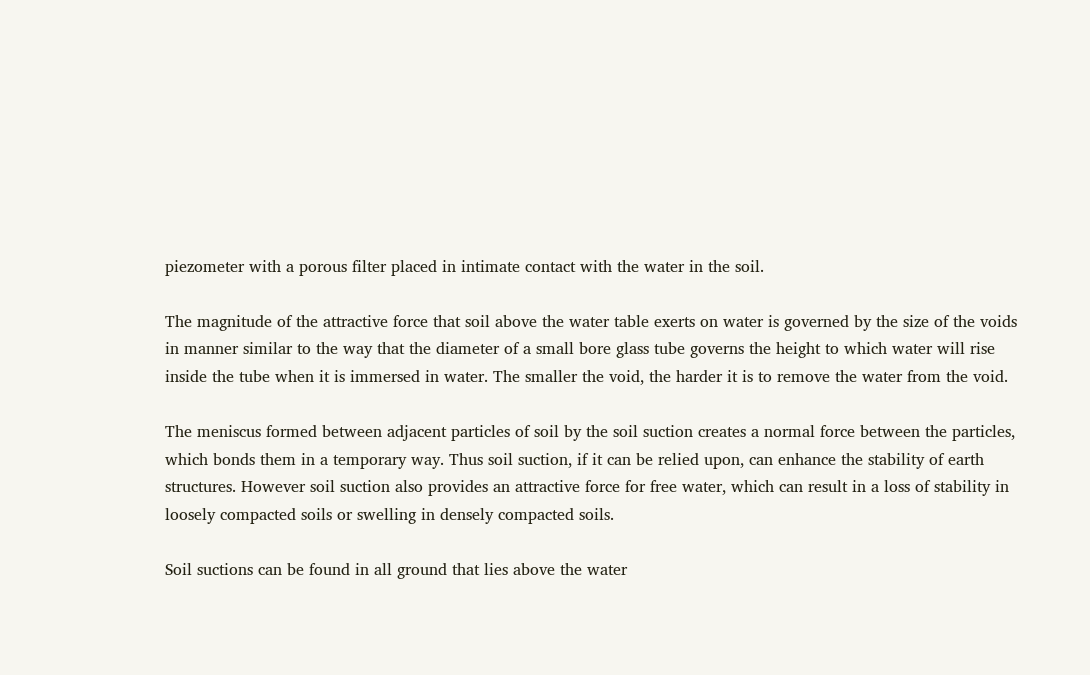piezometer with a porous filter placed in intimate contact with the water in the soil.

The magnitude of the attractive force that soil above the water table exerts on water is governed by the size of the voids in manner similar to the way that the diameter of a small bore glass tube governs the height to which water will rise inside the tube when it is immersed in water. The smaller the void, the harder it is to remove the water from the void.

The meniscus formed between adjacent particles of soil by the soil suction creates a normal force between the particles, which bonds them in a temporary way. Thus soil suction, if it can be relied upon, can enhance the stability of earth structures. However soil suction also provides an attractive force for free water, which can result in a loss of stability in loosely compacted soils or swelling in densely compacted soils.

Soil suctions can be found in all ground that lies above the water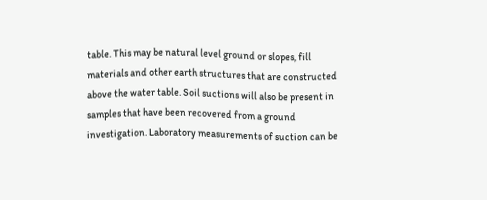table. This may be natural level ground or slopes, fill materials and other earth structures that are constructed above the water table. Soil suctions will also be present in samples that have been recovered from a ground investigation. Laboratory measurements of suction can be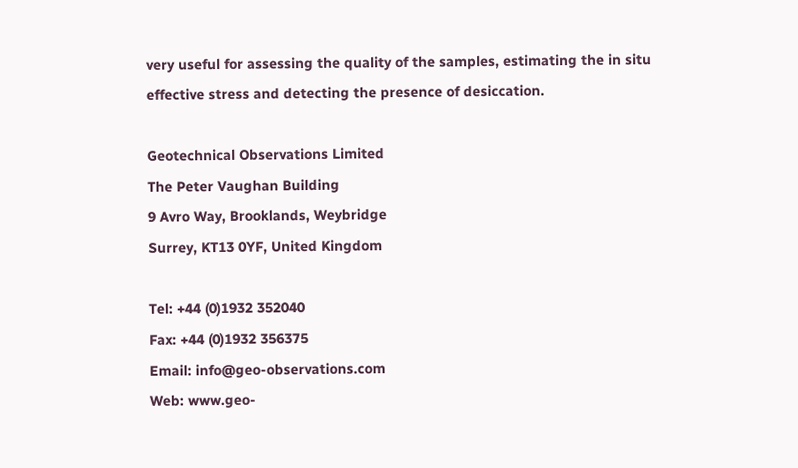very useful for assessing the quality of the samples, estimating the in situ effective stress and detecting the presence of desiccation.

Geotechnical Observations Limited
The Peter Vaughan Building
9 Avro Way, Brooklands, Weybridge
Surrey, KT13 0YF, United Kingdom

Tel: +44 (0)1932 352040
Fax: +44 (0)1932 356375
Email: info@geo-observations.com
Web: www.geo-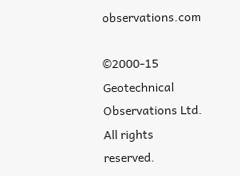observations.com

©2000-15 Geotechnical Observations Ltd. All rights reserved.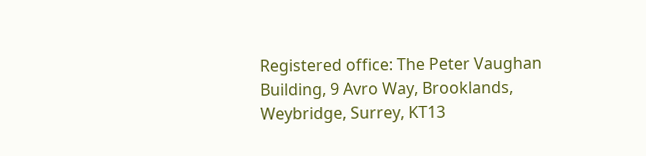Registered office: The Peter Vaughan Building, 9 Avro Way, Brooklands, Weybridge, Surrey, KT13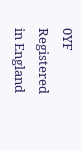0YF
Registered in England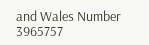and Wales Number 3965757